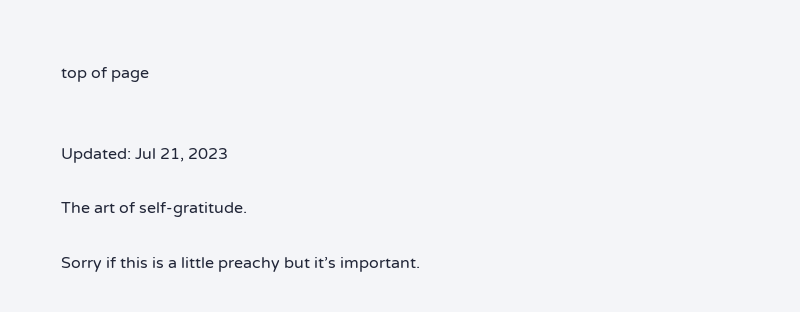top of page


Updated: Jul 21, 2023

The art of self-gratitude.

Sorry if this is a little preachy but it’s important.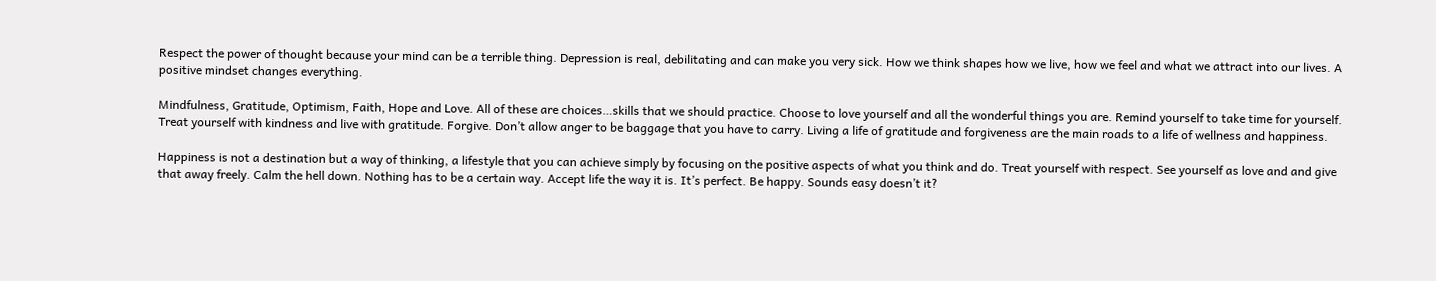Respect the power of thought because your mind can be a terrible thing. Depression is real, debilitating and can make you very sick. How we think shapes how we live, how we feel and what we attract into our lives. A positive mindset changes everything.

Mindfulness, Gratitude, Optimism, Faith, Hope and Love. All of these are choices…skills that we should practice. Choose to love yourself and all the wonderful things you are. Remind yourself to take time for yourself. Treat yourself with kindness and live with gratitude. Forgive. Don’t allow anger to be baggage that you have to carry. Living a life of gratitude and forgiveness are the main roads to a life of wellness and happiness.

Happiness is not a destination but a way of thinking, a lifestyle that you can achieve simply by focusing on the positive aspects of what you think and do. Treat yourself with respect. See yourself as love and and give that away freely. Calm the hell down. Nothing has to be a certain way. Accept life the way it is. It’s perfect. Be happy. Sounds easy doesn’t it?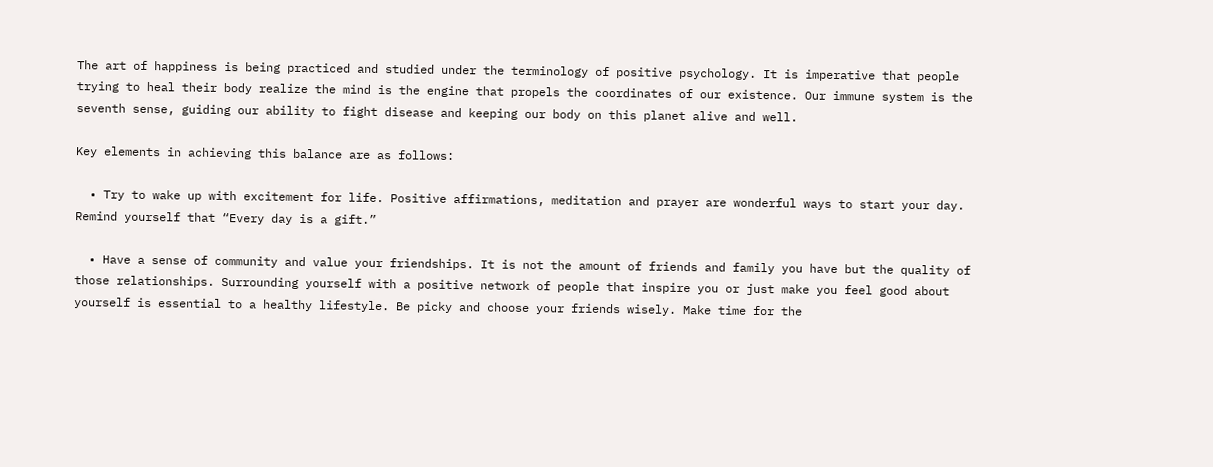The art of happiness is being practiced and studied under the terminology of positive psychology. It is imperative that people trying to heal their body realize the mind is the engine that propels the coordinates of our existence. Our immune system is the seventh sense, guiding our ability to fight disease and keeping our body on this planet alive and well.

Key elements in achieving this balance are as follows:

  • Try to wake up with excitement for life. Positive affirmations, meditation and prayer are wonderful ways to start your day. Remind yourself that “Every day is a gift.”

  • Have a sense of community and value your friendships. It is not the amount of friends and family you have but the quality of those relationships. Surrounding yourself with a positive network of people that inspire you or just make you feel good about yourself is essential to a healthy lifestyle. Be picky and choose your friends wisely. Make time for the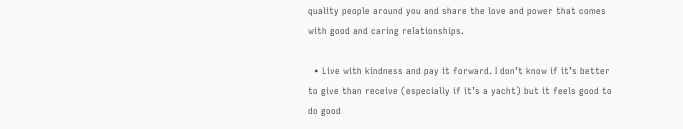quality people around you and share the love and power that comes with good and caring relationships.

  • Live with kindness and pay it forward. I don’t know if it’s better to give than receive (especially if it’s a yacht) but it feels good to do good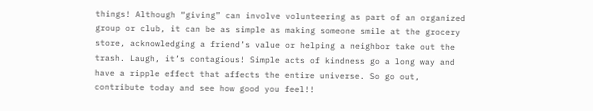things! Although “giving” can involve volunteering as part of an organized group or club, it can be as simple as making someone smile at the grocery store, acknowledging a friend’s value or helping a neighbor take out the trash. Laugh, it’s contagious! Simple acts of kindness go a long way and have a ripple effect that affects the entire universe. So go out, contribute today and see how good you feel!!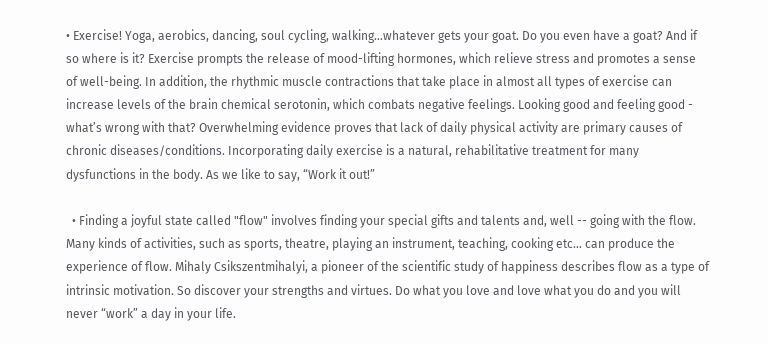• Exercise! Yoga, aerobics, dancing, soul cycling, walking…whatever gets your goat. Do you even have a goat? And if so where is it? Exercise prompts the release of mood-lifting hormones, which relieve stress and promotes a sense of well-being. In addition, the rhythmic muscle contractions that take place in almost all types of exercise can increase levels of the brain chemical serotonin, which combats negative feelings. Looking good and feeling good - what’s wrong with that? Overwhelming evidence proves that lack of daily physical activity are primary causes of chronic diseases/conditions. Incorporating daily exercise is a natural, rehabilitative treatment for many dysfunctions in the body. As we like to say, “Work it out!”

  • Finding a joyful state called "flow" involves finding your special gifts and talents and, well -- going with the flow. Many kinds of activities, such as sports, theatre, playing an instrument, teaching, cooking etc… can produce the experience of flow. Mihaly Csikszentmihalyi, a pioneer of the scientific study of happiness describes flow as a type of intrinsic motivation. So discover your strengths and virtues. Do what you love and love what you do and you will never “work” a day in your life.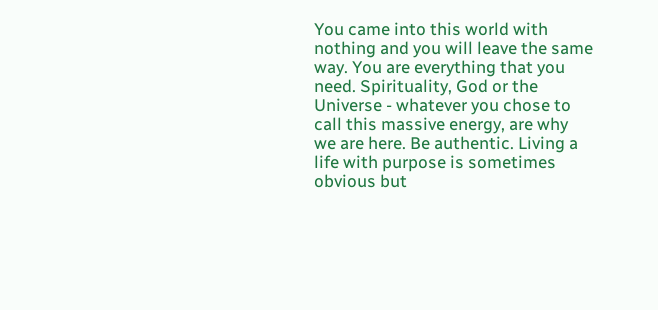You came into this world with nothing and you will leave the same way. You are everything that you need. Spirituality, God or the Universe - whatever you chose to call this massive energy, are why we are here. Be authentic. Living a life with purpose is sometimes obvious but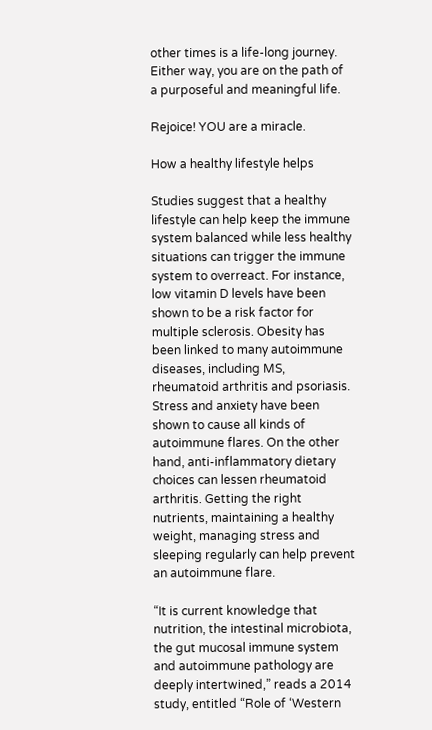other times is a life-long journey. Either way, you are on the path of a purposeful and meaningful life.

Rejoice! YOU are a miracle.

How a healthy lifestyle helps

Studies suggest that a healthy lifestyle can help keep the immune system balanced while less healthy situations can trigger the immune system to overreact. For instance, low vitamin D levels have been shown to be a risk factor for multiple sclerosis. Obesity has been linked to many autoimmune diseases, including MS, rheumatoid arthritis and psoriasis. Stress and anxiety have been shown to cause all kinds of autoimmune flares. On the other hand, anti-inflammatory dietary choices can lessen rheumatoid arthritis. Getting the right nutrients, maintaining a healthy weight, managing stress and sleeping regularly can help prevent an autoimmune flare.

“It is current knowledge that nutrition, the intestinal microbiota, the gut mucosal immune system and autoimmune pathology are deeply intertwined,” reads a 2014 study, entitled “Role of ‘Western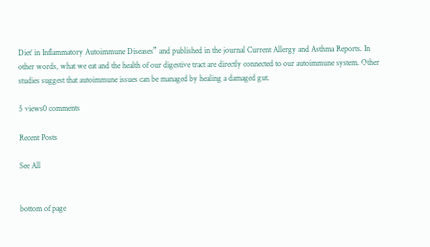Diet’ in Inflammatory Autoimmune Diseases” and published in the journal Current Allergy and Asthma Reports. In other words, what we eat and the health of our digestive tract are directly connected to our autoimmune system. Other studies suggest that autoimmune issues can be managed by healing a damaged gut.

5 views0 comments

Recent Posts

See All


bottom of page